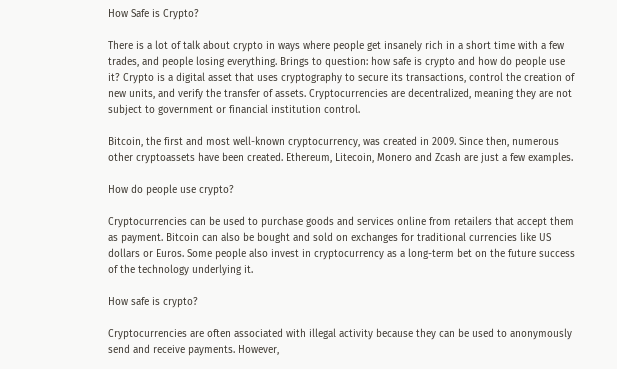How Safe is Crypto?

There is a lot of talk about crypto in ways where people get insanely rich in a short time with a few trades, and people losing everything. Brings to question: how safe is crypto and how do people use it? Crypto is a digital asset that uses cryptography to secure its transactions, control the creation of new units, and verify the transfer of assets. Cryptocurrencies are decentralized, meaning they are not subject to government or financial institution control.

Bitcoin, the first and most well-known cryptocurrency, was created in 2009. Since then, numerous other cryptoassets have been created. Ethereum, Litecoin, Monero and Zcash are just a few examples.

How do people use crypto?

Cryptocurrencies can be used to purchase goods and services online from retailers that accept them as payment. Bitcoin can also be bought and sold on exchanges for traditional currencies like US dollars or Euros. Some people also invest in cryptocurrency as a long-term bet on the future success of the technology underlying it.

How safe is crypto?

Cryptocurrencies are often associated with illegal activity because they can be used to anonymously send and receive payments. However,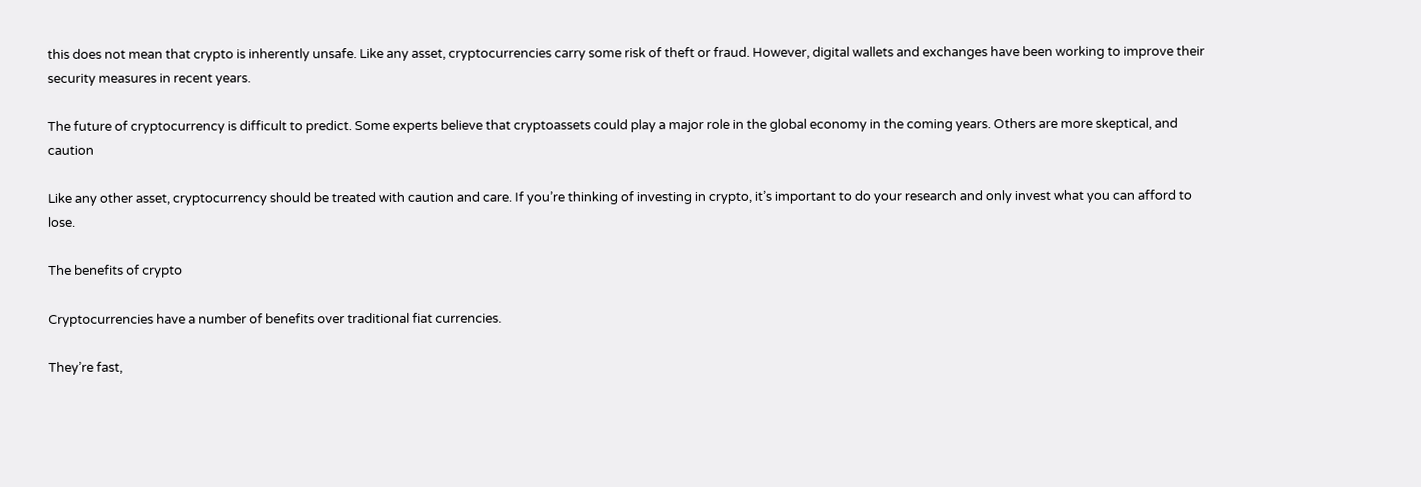this does not mean that crypto is inherently unsafe. Like any asset, cryptocurrencies carry some risk of theft or fraud. However, digital wallets and exchanges have been working to improve their security measures in recent years.

The future of cryptocurrency is difficult to predict. Some experts believe that cryptoassets could play a major role in the global economy in the coming years. Others are more skeptical, and caution

Like any other asset, cryptocurrency should be treated with caution and care. If you’re thinking of investing in crypto, it’s important to do your research and only invest what you can afford to lose.

The benefits of crypto

Cryptocurrencies have a number of benefits over traditional fiat currencies.

They’re fast,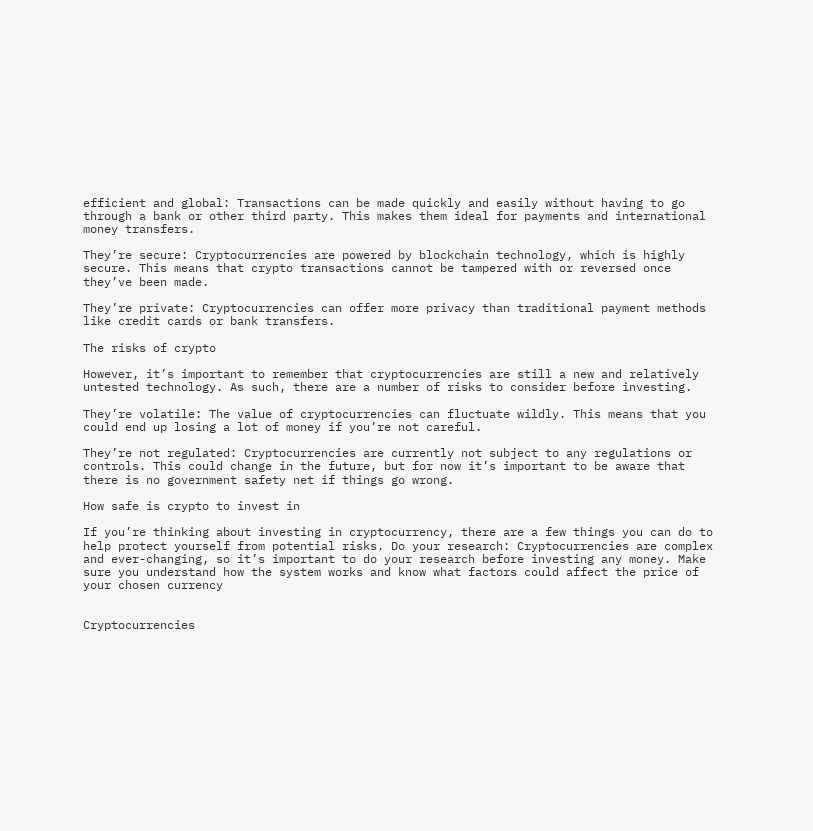efficient and global: Transactions can be made quickly and easily without having to go through a bank or other third party. This makes them ideal for payments and international money transfers.

They’re secure: Cryptocurrencies are powered by blockchain technology, which is highly secure. This means that crypto transactions cannot be tampered with or reversed once they’ve been made.

They’re private: Cryptocurrencies can offer more privacy than traditional payment methods like credit cards or bank transfers.

The risks of crypto

However, it’s important to remember that cryptocurrencies are still a new and relatively untested technology. As such, there are a number of risks to consider before investing.

They’re volatile: The value of cryptocurrencies can fluctuate wildly. This means that you could end up losing a lot of money if you’re not careful.

They’re not regulated: Cryptocurrencies are currently not subject to any regulations or controls. This could change in the future, but for now it’s important to be aware that there is no government safety net if things go wrong.

How safe is crypto to invest in

If you’re thinking about investing in cryptocurrency, there are a few things you can do to help protect yourself from potential risks. Do your research: Cryptocurrencies are complex and ever-changing, so it’s important to do your research before investing any money. Make sure you understand how the system works and know what factors could affect the price of your chosen currency


Cryptocurrencies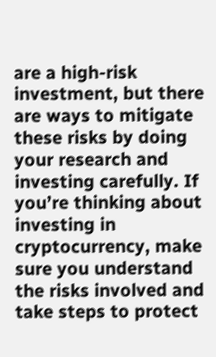are a high-risk investment, but there are ways to mitigate these risks by doing your research and investing carefully. If you’re thinking about investing in cryptocurrency, make sure you understand the risks involved and take steps to protect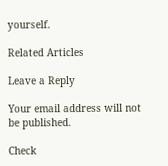yourself.

Related Articles

Leave a Reply

Your email address will not be published.

Check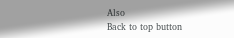Also
Back to top button